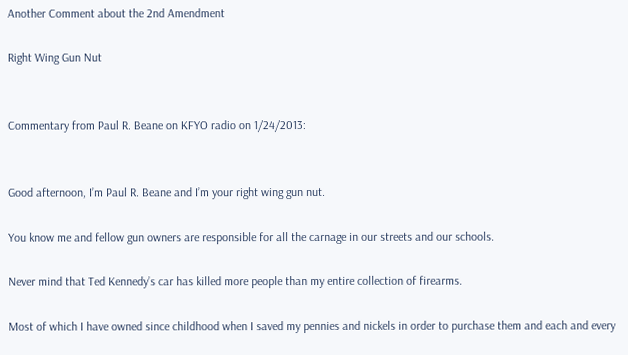Another Comment about the 2nd Amendment

Right Wing Gun Nut


Commentary from Paul R. Beane on KFYO radio on 1/24/2013:


Good afternoon, I’m Paul R. Beane and I’m your right wing gun nut.

You know me and fellow gun owners are responsible for all the carnage in our streets and our schools.

Never mind that Ted Kennedy’s car has killed more people than my entire collection of firearms.

Most of which I have owned since childhood when I saved my pennies and nickels in order to purchase them and each and every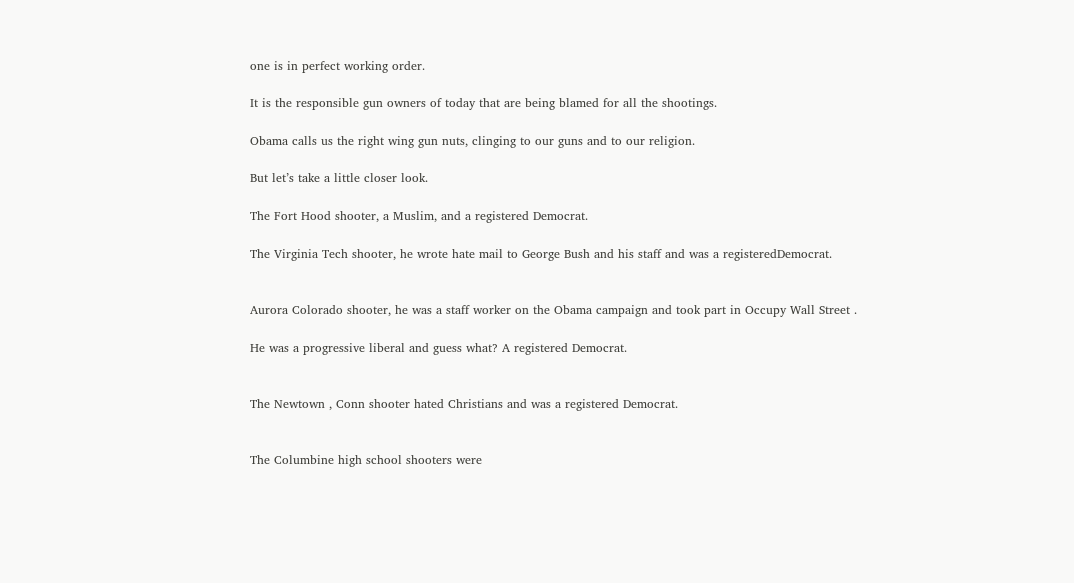one is in perfect working order.

It is the responsible gun owners of today that are being blamed for all the shootings.

Obama calls us the right wing gun nuts, clinging to our guns and to our religion.

But let’s take a little closer look.

The Fort Hood shooter, a Muslim, and a registered Democrat.

The Virginia Tech shooter, he wrote hate mail to George Bush and his staff and was a registeredDemocrat.


Aurora Colorado shooter, he was a staff worker on the Obama campaign and took part in Occupy Wall Street .

He was a progressive liberal and guess what? A registered Democrat.


The Newtown , Conn shooter hated Christians and was a registered Democrat.


The Columbine high school shooters were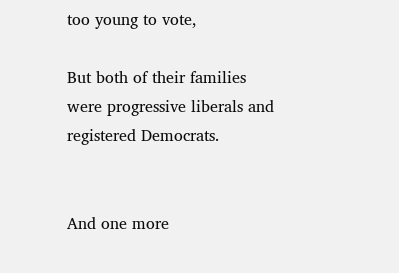too young to vote,

But both of their families were progressive liberals and registered Democrats.


And one more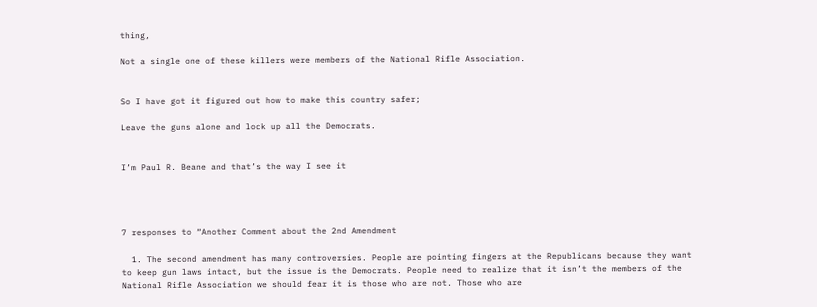thing,

Not a single one of these killers were members of the National Rifle Association.


So I have got it figured out how to make this country safer;

Leave the guns alone and lock up all the Democrats.


I’m Paul R. Beane and that’s the way I see it




7 responses to “Another Comment about the 2nd Amendment

  1. The second amendment has many controversies. People are pointing fingers at the Republicans because they want to keep gun laws intact, but the issue is the Democrats. People need to realize that it isn’t the members of the National Rifle Association we should fear it is those who are not. Those who are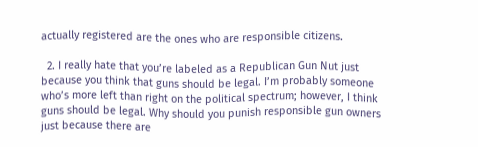actually registered are the ones who are responsible citizens.

  2. I really hate that you’re labeled as a Republican Gun Nut just because you think that guns should be legal. I’m probably someone who’s more left than right on the political spectrum; however, I think guns should be legal. Why should you punish responsible gun owners just because there are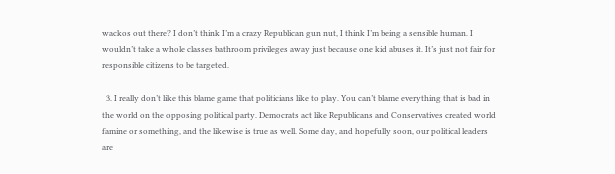wackos out there? I don’t think I’m a crazy Republican gun nut, I think I’m being a sensible human. I wouldn’t take a whole classes bathroom privileges away just because one kid abuses it. It’s just not fair for responsible citizens to be targeted.

  3. I really don’t like this blame game that politicians like to play. You can’t blame everything that is bad in the world on the opposing political party. Democrats act like Republicans and Conservatives created world famine or something, and the likewise is true as well. Some day, and hopefully soon, our political leaders are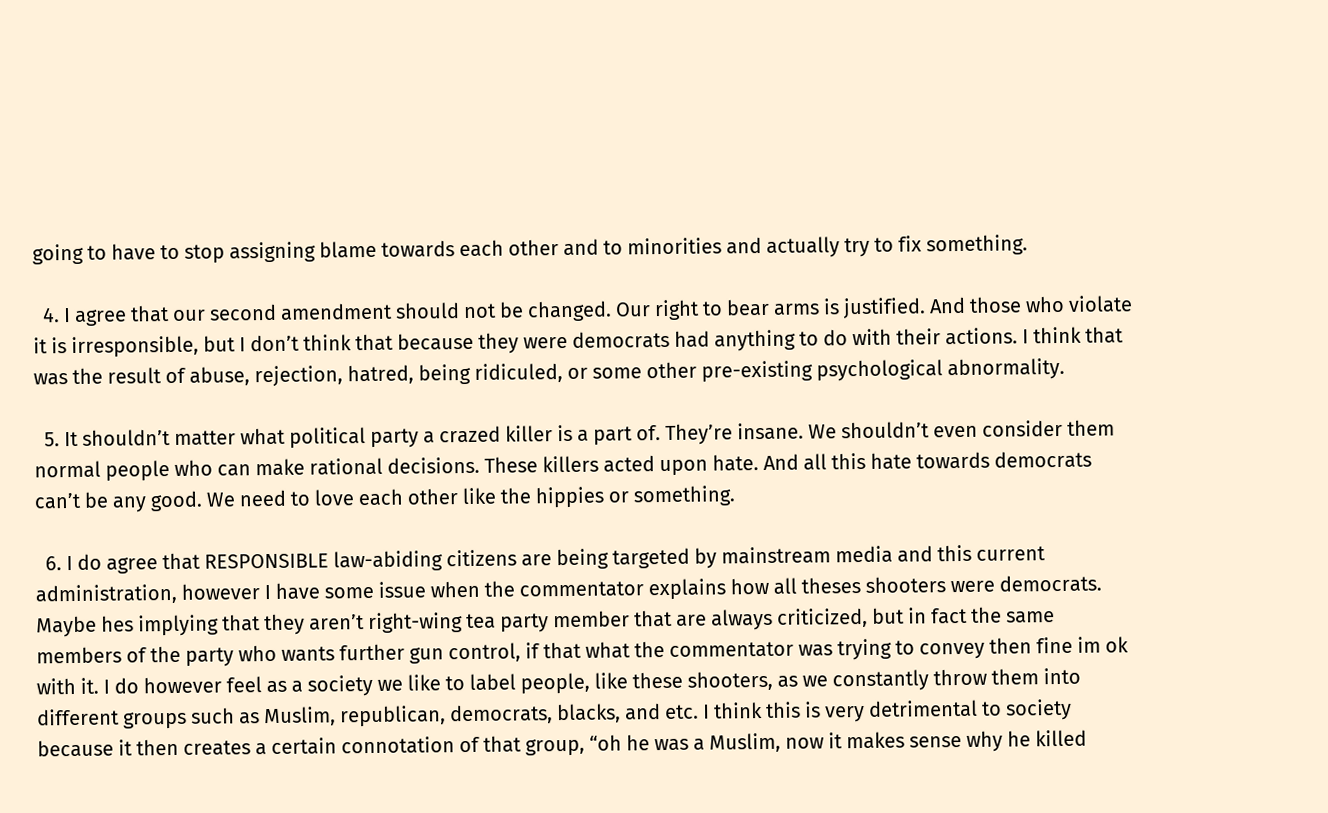going to have to stop assigning blame towards each other and to minorities and actually try to fix something.

  4. I agree that our second amendment should not be changed. Our right to bear arms is justified. And those who violate it is irresponsible, but I don’t think that because they were democrats had anything to do with their actions. I think that was the result of abuse, rejection, hatred, being ridiculed, or some other pre-existing psychological abnormality.

  5. It shouldn’t matter what political party a crazed killer is a part of. They’re insane. We shouldn’t even consider them normal people who can make rational decisions. These killers acted upon hate. And all this hate towards democrats can’t be any good. We need to love each other like the hippies or something.

  6. I do agree that RESPONSIBLE law-abiding citizens are being targeted by mainstream media and this current administration, however I have some issue when the commentator explains how all theses shooters were democrats. Maybe hes implying that they aren’t right-wing tea party member that are always criticized, but in fact the same members of the party who wants further gun control, if that what the commentator was trying to convey then fine im ok with it. I do however feel as a society we like to label people, like these shooters, as we constantly throw them into different groups such as Muslim, republican, democrats, blacks, and etc. I think this is very detrimental to society because it then creates a certain connotation of that group, “oh he was a Muslim, now it makes sense why he killed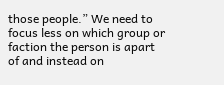those people.” We need to focus less on which group or faction the person is apart of and instead on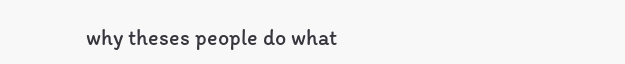why theses people do what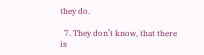they do.

  7. They don’t know, that there is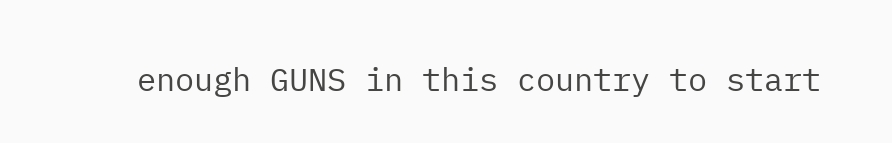enough GUNS in this country to start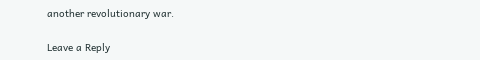another revolutionary war.

Leave a Reply